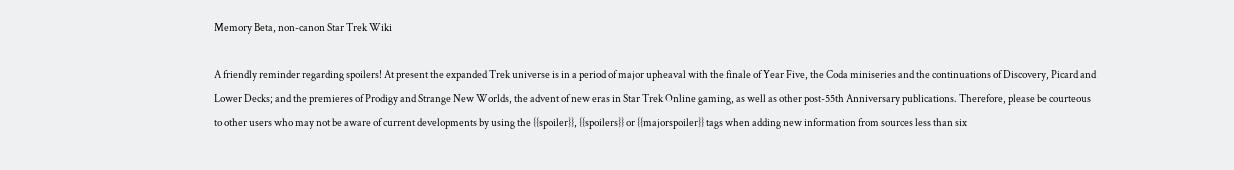Memory Beta, non-canon Star Trek Wiki

A friendly reminder regarding spoilers! At present the expanded Trek universe is in a period of major upheaval with the finale of Year Five, the Coda miniseries and the continuations of Discovery, Picard and Lower Decks; and the premieres of Prodigy and Strange New Worlds, the advent of new eras in Star Trek Online gaming, as well as other post-55th Anniversary publications. Therefore, please be courteous to other users who may not be aware of current developments by using the {{spoiler}}, {{spoilers}} or {{majorspoiler}} tags when adding new information from sources less than six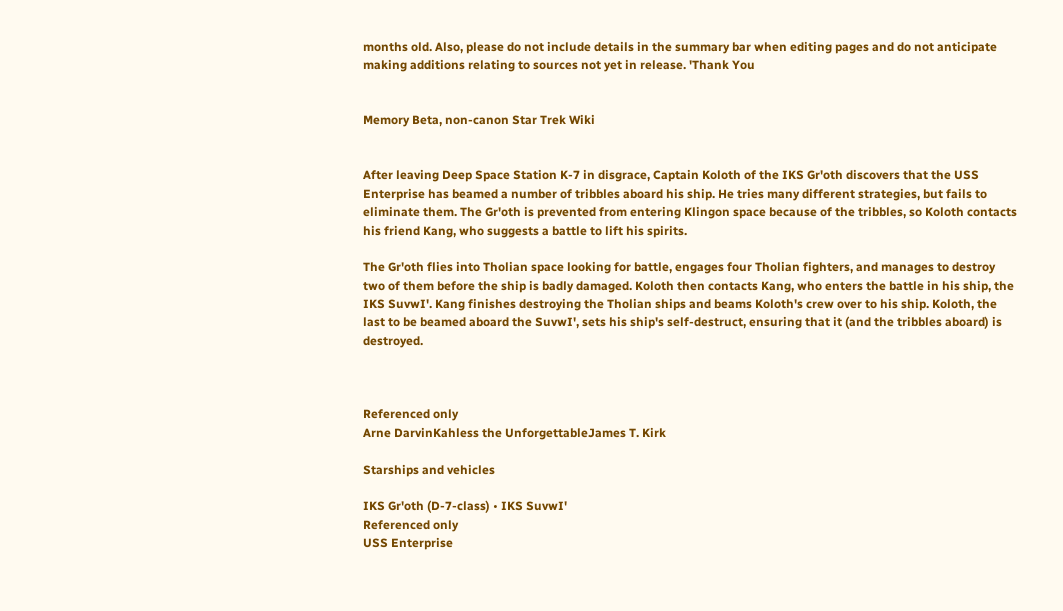months old. Also, please do not include details in the summary bar when editing pages and do not anticipate making additions relating to sources not yet in release. 'Thank You


Memory Beta, non-canon Star Trek Wiki


After leaving Deep Space Station K-7 in disgrace, Captain Koloth of the IKS Gr'oth discovers that the USS Enterprise has beamed a number of tribbles aboard his ship. He tries many different strategies, but fails to eliminate them. The Gr'oth is prevented from entering Klingon space because of the tribbles, so Koloth contacts his friend Kang, who suggests a battle to lift his spirits.

The Gr'oth flies into Tholian space looking for battle, engages four Tholian fighters, and manages to destroy two of them before the ship is badly damaged. Koloth then contacts Kang, who enters the battle in his ship, the IKS SuvwI'. Kang finishes destroying the Tholian ships and beams Koloth's crew over to his ship. Koloth, the last to be beamed aboard the SuvwI', sets his ship's self-destruct, ensuring that it (and the tribbles aboard) is destroyed.



Referenced only
Arne DarvinKahless the UnforgettableJames T. Kirk

Starships and vehicles

IKS Gr'oth (D-7-class) • IKS SuvwI'
Referenced only
USS Enterprise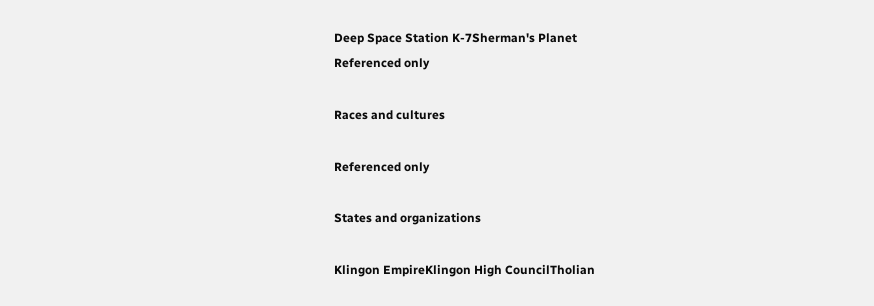Deep Space Station K-7Sherman's Planet
Referenced only

Races and cultures

Referenced only

States and organizations

Klingon EmpireKlingon High CouncilTholian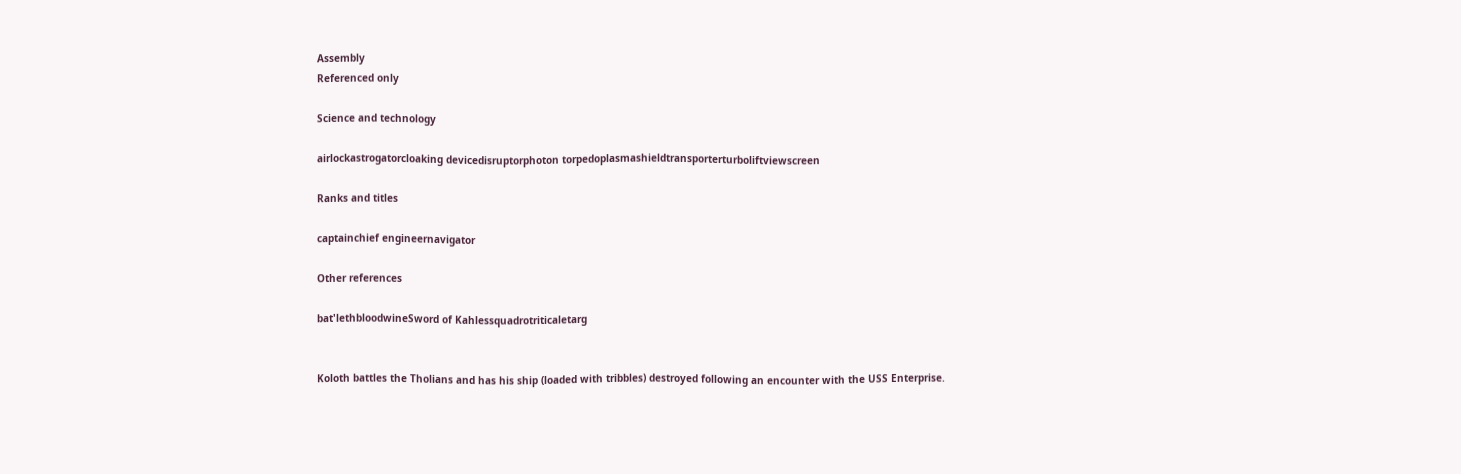Assembly
Referenced only

Science and technology

airlockastrogatorcloaking devicedisruptorphoton torpedoplasmashieldtransporterturboliftviewscreen

Ranks and titles

captainchief engineernavigator

Other references

bat'lethbloodwineSword of Kahlessquadrotriticaletarg


Koloth battles the Tholians and has his ship (loaded with tribbles) destroyed following an encounter with the USS Enterprise.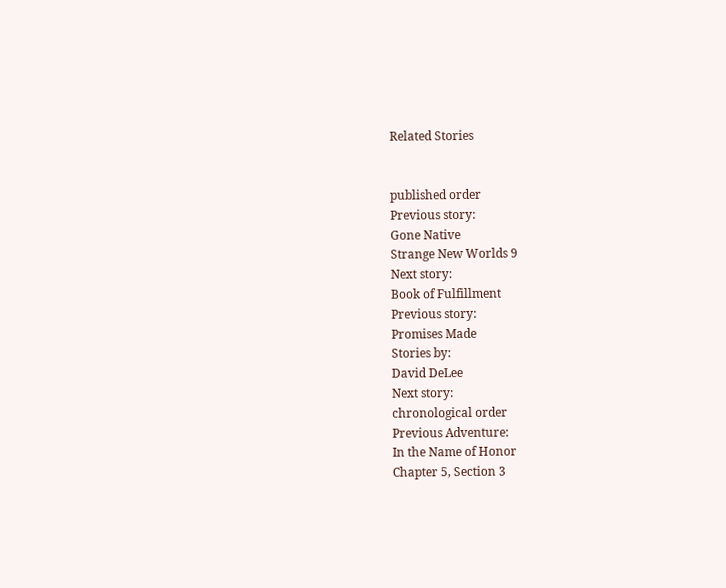Related Stories


published order
Previous story:
Gone Native
Strange New Worlds 9
Next story:
Book of Fulfillment
Previous story:
Promises Made
Stories by:
David DeLee
Next story:
chronological order
Previous Adventure:
In the Name of Honor
Chapter 5, Section 3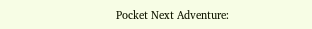Pocket Next Adventure: